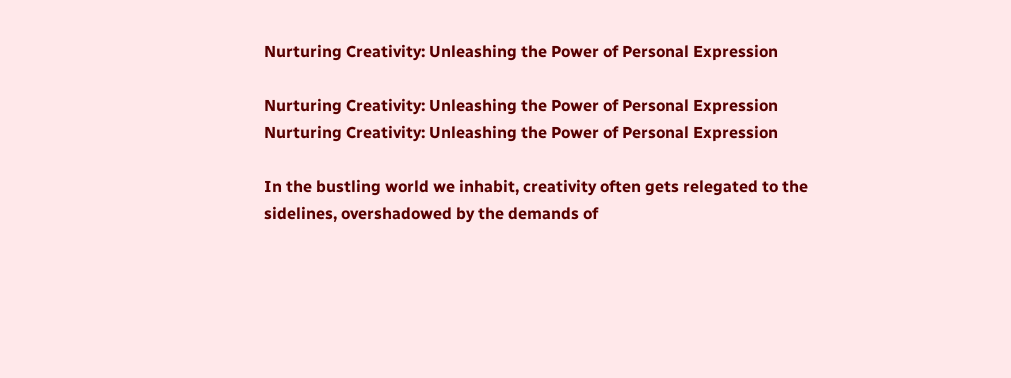Nurturing Creativity: Unleashing the Power of Personal Expression

Nurturing Creativity: Unleashing the Power of Personal Expression
Nurturing Creativity: Unleashing the Power of Personal Expression

In the bustling world we inhabit, creativity often gets relegated to the sidelines, overshadowed by the demands of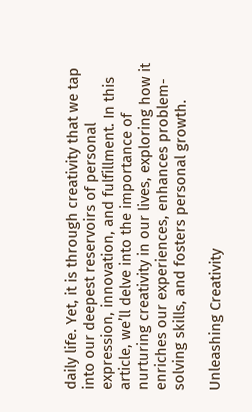daily life. Yet, it is through creativity that we tap into our deepest reservoirs of personal expression, innovation, and fulfillment. In this article, we’ll delve into the importance of nurturing creativity in our lives, exploring how it enriches our experiences, enhances problem-solving skills, and fosters personal growth.

Unleashing Creativity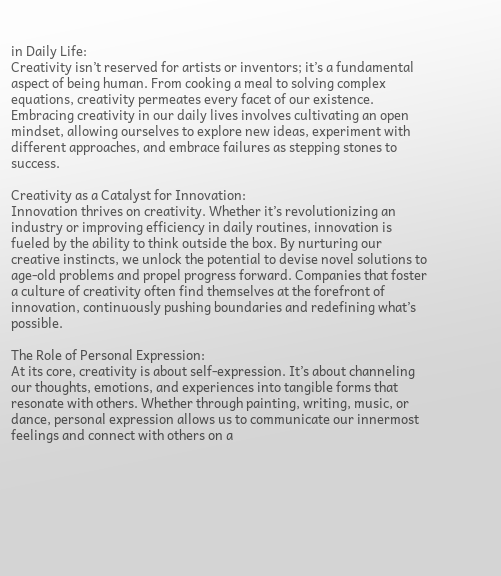in Daily Life:
Creativity isn’t reserved for artists or inventors; it’s a fundamental aspect of being human. From cooking a meal to solving complex equations, creativity permeates every facet of our existence. Embracing creativity in our daily lives involves cultivating an open mindset, allowing ourselves to explore new ideas, experiment with different approaches, and embrace failures as stepping stones to success.

Creativity as a Catalyst for Innovation:
Innovation thrives on creativity. Whether it’s revolutionizing an industry or improving efficiency in daily routines, innovation is fueled by the ability to think outside the box. By nurturing our creative instincts, we unlock the potential to devise novel solutions to age-old problems and propel progress forward. Companies that foster a culture of creativity often find themselves at the forefront of innovation, continuously pushing boundaries and redefining what’s possible.

The Role of Personal Expression:
At its core, creativity is about self-expression. It’s about channeling our thoughts, emotions, and experiences into tangible forms that resonate with others. Whether through painting, writing, music, or dance, personal expression allows us to communicate our innermost feelings and connect with others on a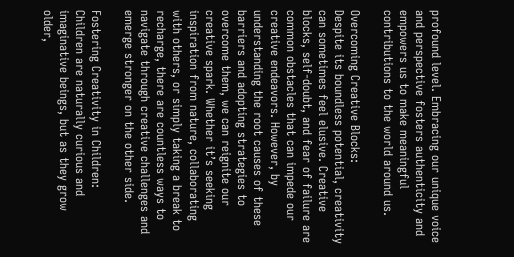profound level. Embracing our unique voice and perspective fosters authenticity and empowers us to make meaningful contributions to the world around us.

Overcoming Creative Blocks:
Despite its boundless potential, creativity can sometimes feel elusive. Creative blocks, self-doubt, and fear of failure are common obstacles that can impede our creative endeavors. However, by understanding the root causes of these barriers and adopting strategies to overcome them, we can reignite our creative spark. Whether it’s seeking inspiration from nature, collaborating with others, or simply taking a break to recharge, there are countless ways to navigate through creative challenges and emerge stronger on the other side.

Fostering Creativity in Children:
Children are naturally curious and imaginative beings, but as they grow older,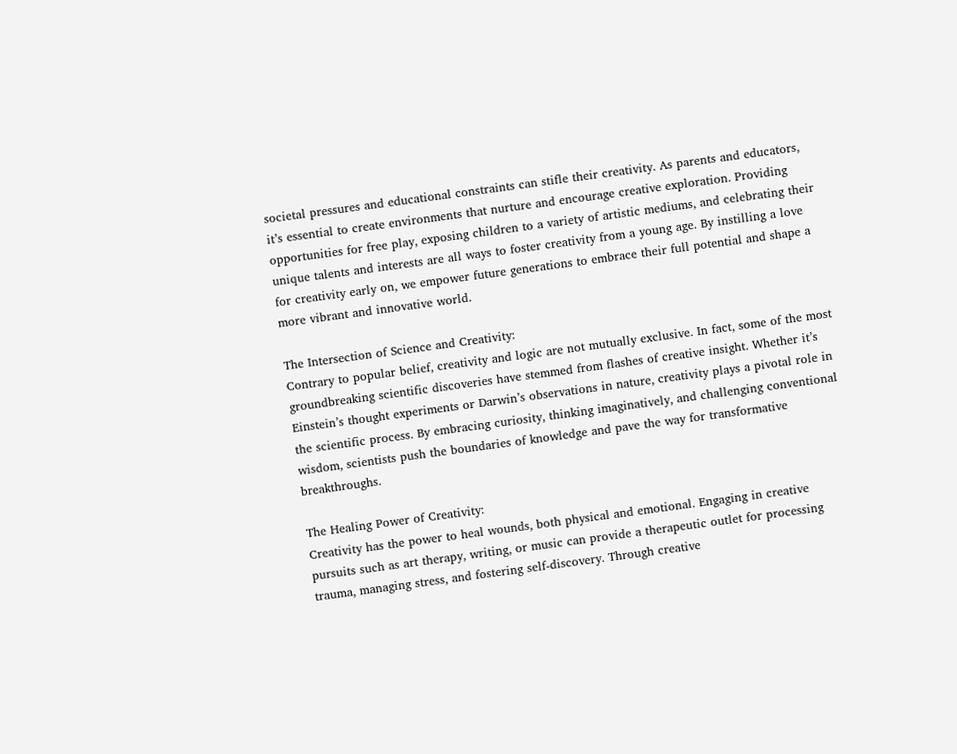societal pressures and educational constraints can stifle their creativity. As parents and educators, it’s essential to create environments that nurture and encourage creative exploration. Providing opportunities for free play, exposing children to a variety of artistic mediums, and celebrating their unique talents and interests are all ways to foster creativity from a young age. By instilling a love for creativity early on, we empower future generations to embrace their full potential and shape a more vibrant and innovative world.

The Intersection of Science and Creativity:
Contrary to popular belief, creativity and logic are not mutually exclusive. In fact, some of the most groundbreaking scientific discoveries have stemmed from flashes of creative insight. Whether it’s Einstein’s thought experiments or Darwin’s observations in nature, creativity plays a pivotal role in the scientific process. By embracing curiosity, thinking imaginatively, and challenging conventional wisdom, scientists push the boundaries of knowledge and pave the way for transformative breakthroughs.

The Healing Power of Creativity:
Creativity has the power to heal wounds, both physical and emotional. Engaging in creative pursuits such as art therapy, writing, or music can provide a therapeutic outlet for processing trauma, managing stress, and fostering self-discovery. Through creative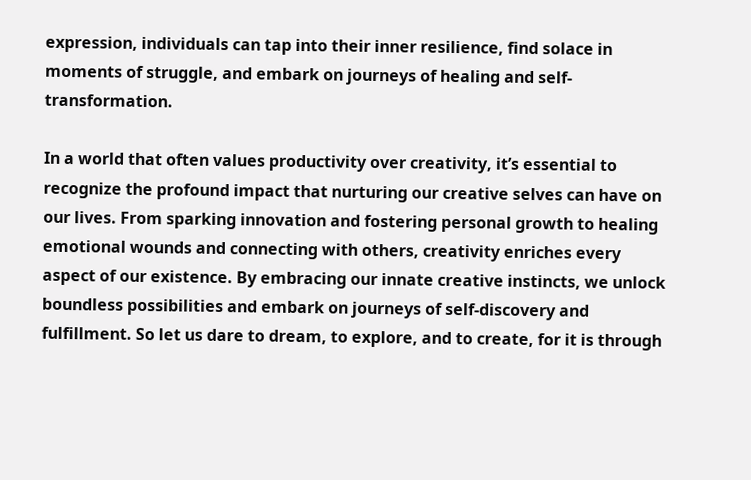expression, individuals can tap into their inner resilience, find solace in moments of struggle, and embark on journeys of healing and self-transformation.

In a world that often values productivity over creativity, it’s essential to recognize the profound impact that nurturing our creative selves can have on our lives. From sparking innovation and fostering personal growth to healing emotional wounds and connecting with others, creativity enriches every aspect of our existence. By embracing our innate creative instincts, we unlock boundless possibilities and embark on journeys of self-discovery and fulfillment. So let us dare to dream, to explore, and to create, for it is through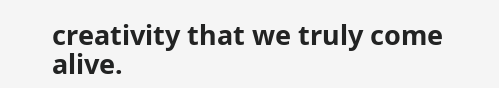creativity that we truly come alive.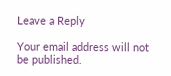Leave a Reply

Your email address will not be published.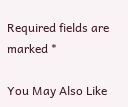Required fields are marked *

You May Also Like